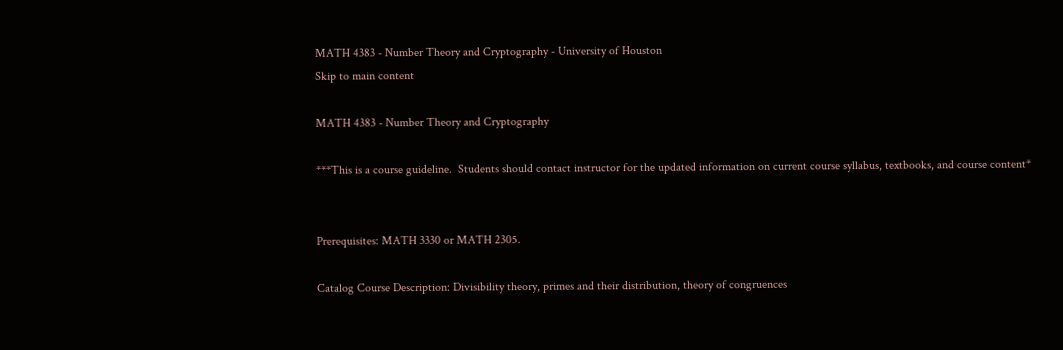MATH 4383 - Number Theory and Cryptography - University of Houston
Skip to main content

MATH 4383 - Number Theory and Cryptography

***This is a course guideline.  Students should contact instructor for the updated information on current course syllabus, textbooks, and course content*


Prerequisites: MATH 3330 or MATH 2305.

Catalog Course Description: Divisibility theory, primes and their distribution, theory of congruences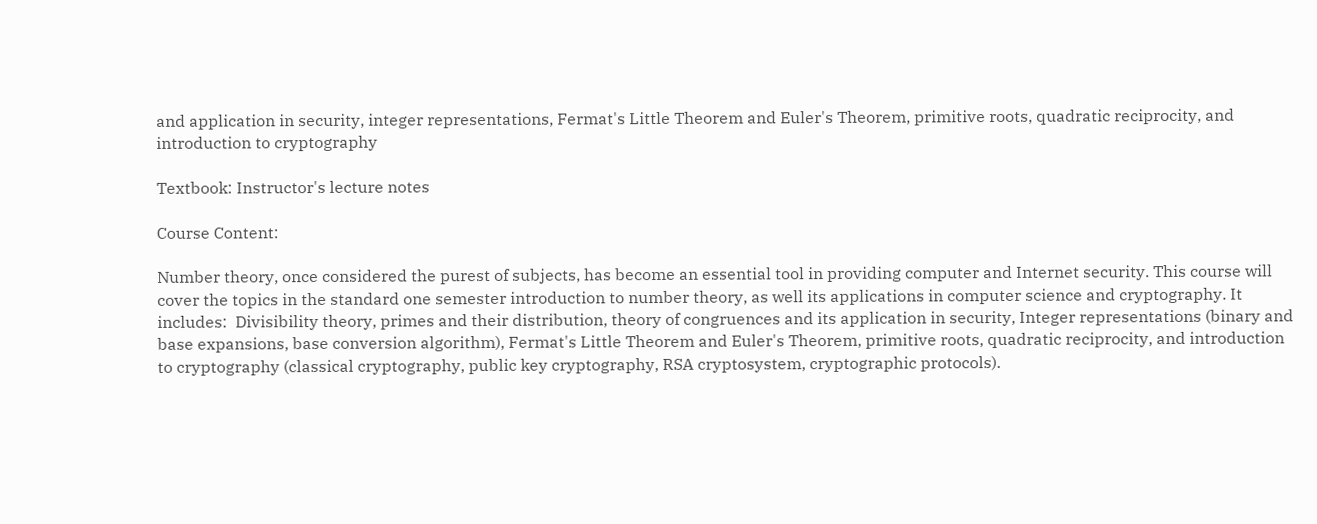and application in security, integer representations, Fermat's Little Theorem and Euler's Theorem, primitive roots, quadratic reciprocity, and introduction to cryptography

Textbook: Instructor's lecture notes

Course Content:

Number theory, once considered the purest of subjects, has become an essential tool in providing computer and Internet security. This course will cover the topics in the standard one semester introduction to number theory, as well its applications in computer science and cryptography. It includes:  Divisibility theory, primes and their distribution, theory of congruences and its application in security, Integer representations (binary and base expansions, base conversion algorithm), Fermat's Little Theorem and Euler's Theorem, primitive roots, quadratic reciprocity, and introduction to cryptography (classical cryptography, public key cryptography, RSA cryptosystem, cryptographic protocols).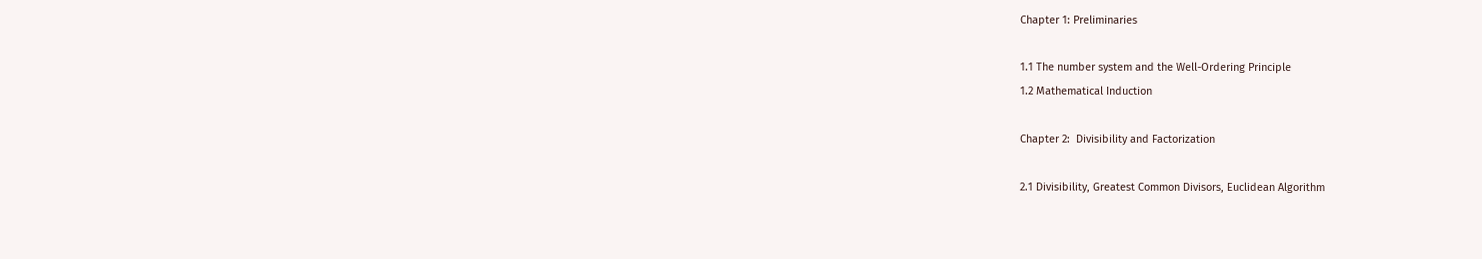Chapter 1: Preliminaries

1.1 The number system and the Well-Ordering Principle
1.2 Mathematical Induction

Chapter 2:  Divisibility and Factorization

2.1 Divisibility, Greatest Common Divisors, Euclidean Algorithm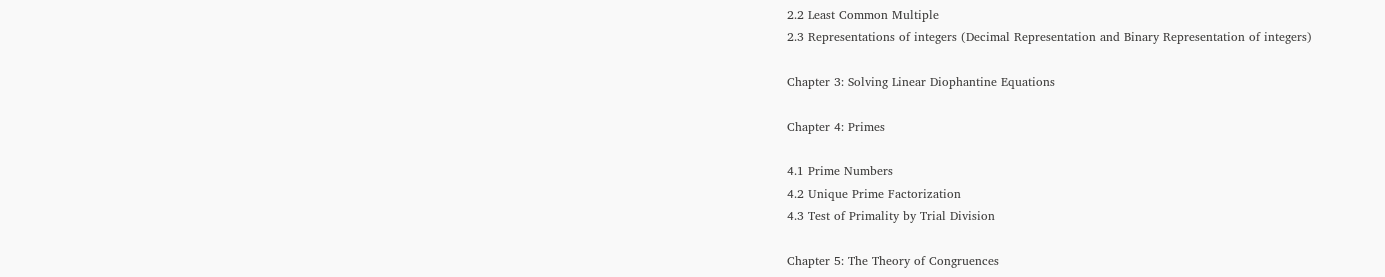2.2 Least Common Multiple
2.3 Representations of integers (Decimal Representation and Binary Representation of integers)

Chapter 3: Solving Linear Diophantine Equations

Chapter 4: Primes

4.1 Prime Numbers
4.2 Unique Prime Factorization
4.3 Test of Primality by Trial Division

Chapter 5: The Theory of Congruences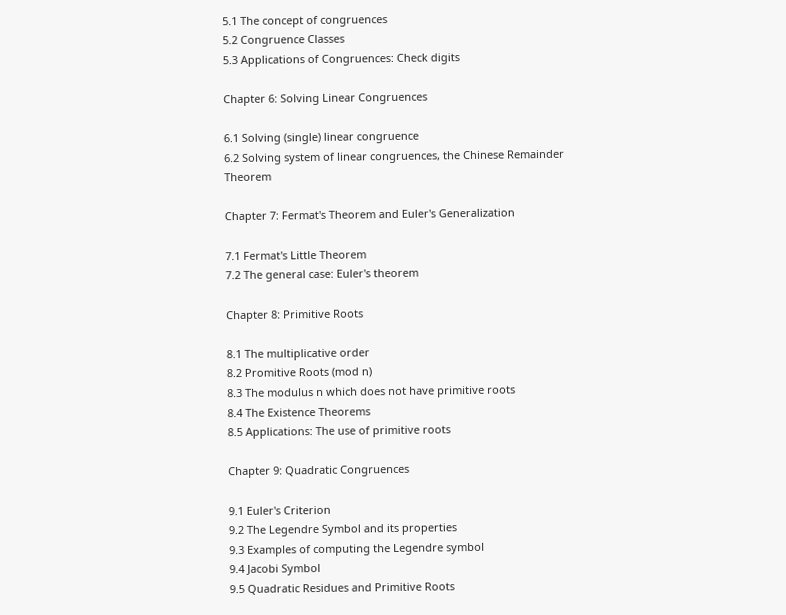5.1 The concept of congruences
5.2 Congruence Classes
5.3 Applications of Congruences: Check digits

Chapter 6: Solving Linear Congruences

6.1 Solving (single) linear congruence
6.2 Solving system of linear congruences, the Chinese Remainder Theorem

Chapter 7: Fermat's Theorem and Euler's Generalization

7.1 Fermat's Little Theorem
7.2 The general case: Euler's theorem

Chapter 8: Primitive Roots

8.1 The multiplicative order
8.2 Promitive Roots (mod n)
8.3 The modulus n which does not have primitive roots
8.4 The Existence Theorems
8.5 Applications: The use of primitive roots

Chapter 9: Quadratic Congruences

9.1 Euler's Criterion
9.2 The Legendre Symbol and its properties
9.3 Examples of computing the Legendre symbol
9.4 Jacobi Symbol
9.5 Quadratic Residues and Primitive Roots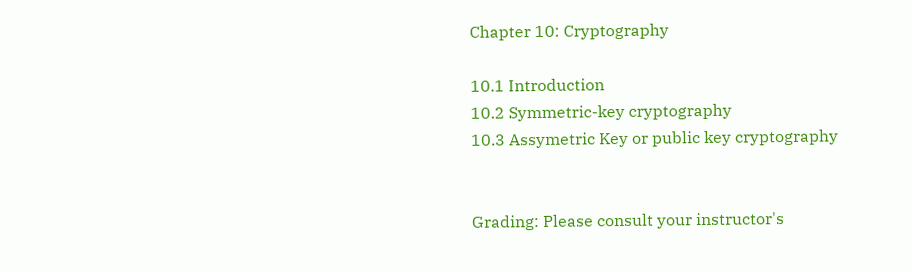Chapter 10: Cryptography

10.1 Introduction
10.2 Symmetric-key cryptography
10.3 Assymetric Key or public key cryptography


Grading: Please consult your instructor's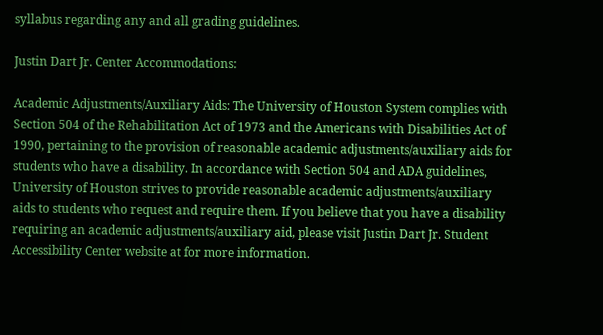syllabus regarding any and all grading guidelines.

Justin Dart Jr. Center Accommodations:

Academic Adjustments/Auxiliary Aids: The University of Houston System complies with Section 504 of the Rehabilitation Act of 1973 and the Americans with Disabilities Act of 1990, pertaining to the provision of reasonable academic adjustments/auxiliary aids for students who have a disability. In accordance with Section 504 and ADA guidelines, University of Houston strives to provide reasonable academic adjustments/auxiliary aids to students who request and require them. If you believe that you have a disability requiring an academic adjustments/auxiliary aid, please visit Justin Dart Jr. Student Accessibility Center website at for more information.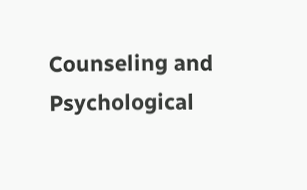Counseling and Psychological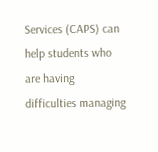Services (CAPS) can help students who are having difficulties managing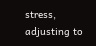stress, adjusting to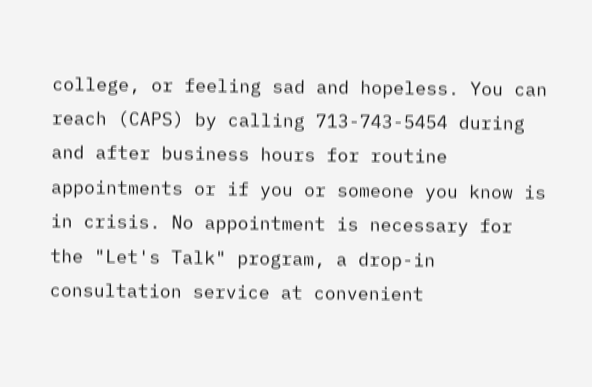college, or feeling sad and hopeless. You can reach (CAPS) by calling 713-743-5454 during and after business hours for routine appointments or if you or someone you know is in crisis. No appointment is necessary for the "Let's Talk" program, a drop-in consultation service at convenient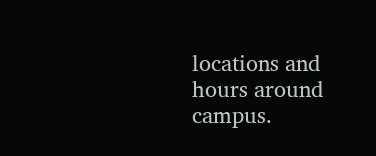locations and hours around campus.